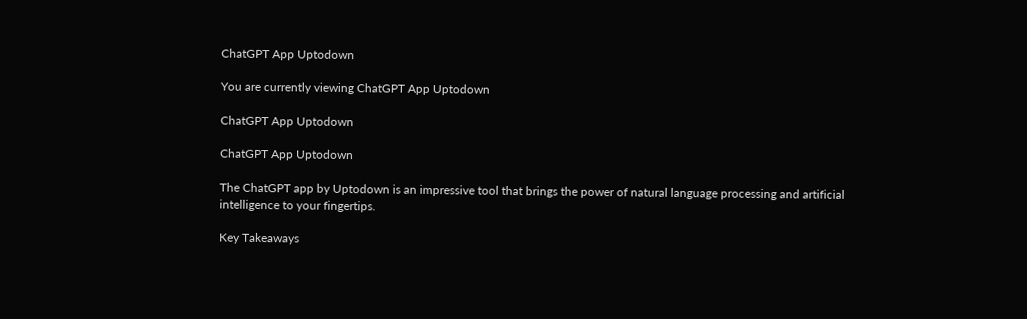ChatGPT App Uptodown

You are currently viewing ChatGPT App Uptodown

ChatGPT App Uptodown

ChatGPT App Uptodown

The ChatGPT app by Uptodown is an impressive tool that brings the power of natural language processing and artificial intelligence to your fingertips.

Key Takeaways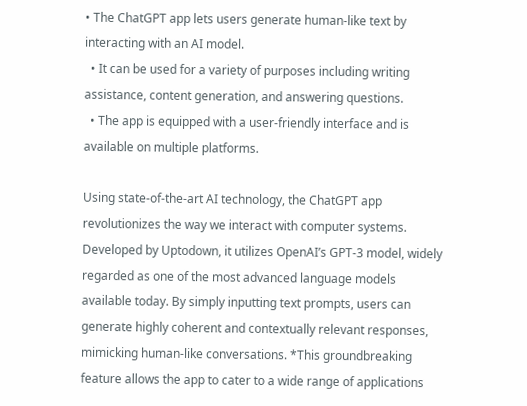• The ChatGPT app lets users generate human-like text by interacting with an AI model.
  • It can be used for a variety of purposes including writing assistance, content generation, and answering questions.
  • The app is equipped with a user-friendly interface and is available on multiple platforms.

Using state-of-the-art AI technology, the ChatGPT app revolutionizes the way we interact with computer systems. Developed by Uptodown, it utilizes OpenAI’s GPT-3 model, widely regarded as one of the most advanced language models available today. By simply inputting text prompts, users can generate highly coherent and contextually relevant responses, mimicking human-like conversations. *This groundbreaking feature allows the app to cater to a wide range of applications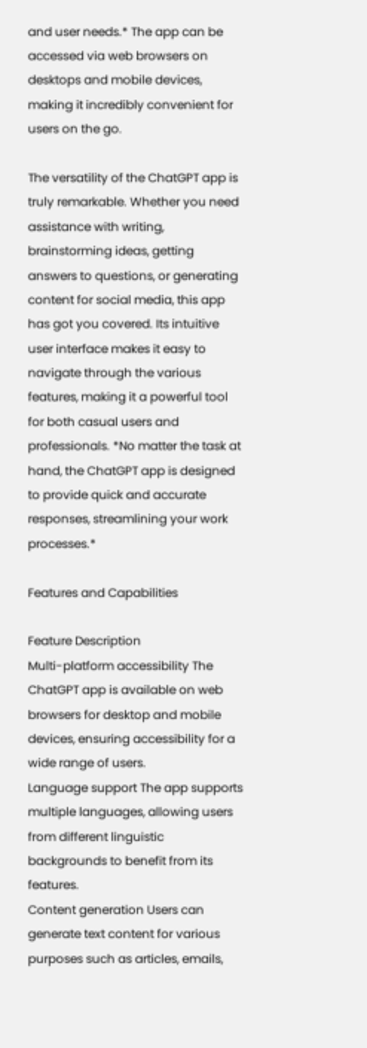and user needs.* The app can be accessed via web browsers on desktops and mobile devices, making it incredibly convenient for users on the go.

The versatility of the ChatGPT app is truly remarkable. Whether you need assistance with writing, brainstorming ideas, getting answers to questions, or generating content for social media, this app has got you covered. Its intuitive user interface makes it easy to navigate through the various features, making it a powerful tool for both casual users and professionals. *No matter the task at hand, the ChatGPT app is designed to provide quick and accurate responses, streamlining your work processes.*

Features and Capabilities

Feature Description
Multi-platform accessibility The ChatGPT app is available on web browsers for desktop and mobile devices, ensuring accessibility for a wide range of users.
Language support The app supports multiple languages, allowing users from different linguistic backgrounds to benefit from its features.
Content generation Users can generate text content for various purposes such as articles, emails,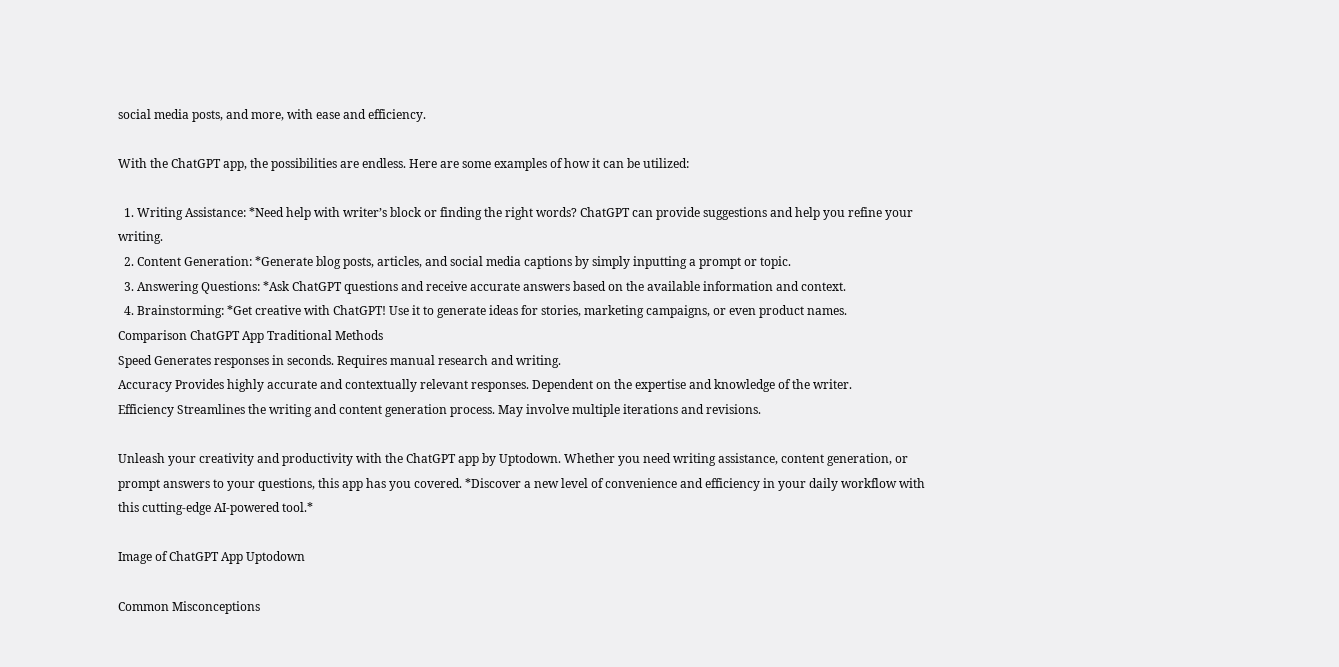social media posts, and more, with ease and efficiency.

With the ChatGPT app, the possibilities are endless. Here are some examples of how it can be utilized:

  1. Writing Assistance: *Need help with writer’s block or finding the right words? ChatGPT can provide suggestions and help you refine your writing.
  2. Content Generation: *Generate blog posts, articles, and social media captions by simply inputting a prompt or topic.
  3. Answering Questions: *Ask ChatGPT questions and receive accurate answers based on the available information and context.
  4. Brainstorming: *Get creative with ChatGPT! Use it to generate ideas for stories, marketing campaigns, or even product names.
Comparison ChatGPT App Traditional Methods
Speed Generates responses in seconds. Requires manual research and writing.
Accuracy Provides highly accurate and contextually relevant responses. Dependent on the expertise and knowledge of the writer.
Efficiency Streamlines the writing and content generation process. May involve multiple iterations and revisions.

Unleash your creativity and productivity with the ChatGPT app by Uptodown. Whether you need writing assistance, content generation, or prompt answers to your questions, this app has you covered. *Discover a new level of convenience and efficiency in your daily workflow with this cutting-edge AI-powered tool.*

Image of ChatGPT App Uptodown

Common Misconceptions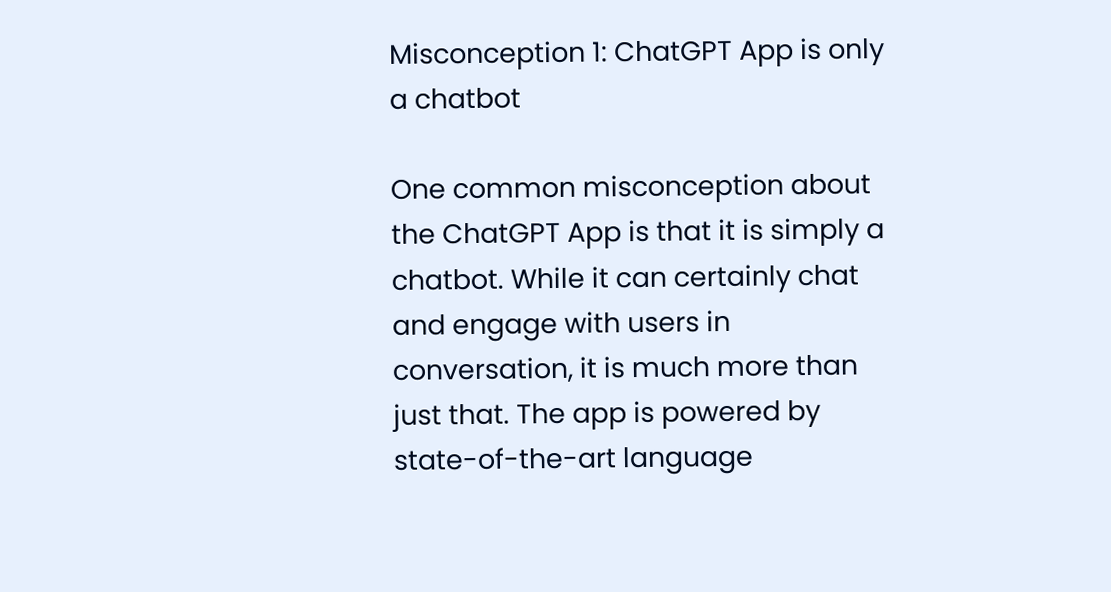Misconception 1: ChatGPT App is only a chatbot

One common misconception about the ChatGPT App is that it is simply a chatbot. While it can certainly chat and engage with users in conversation, it is much more than just that. The app is powered by state-of-the-art language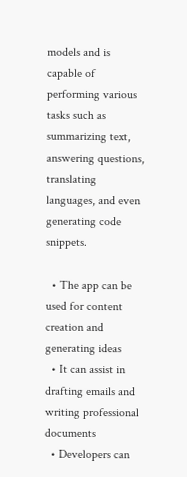models and is capable of performing various tasks such as summarizing text, answering questions, translating languages, and even generating code snippets.

  • The app can be used for content creation and generating ideas
  • It can assist in drafting emails and writing professional documents
  • Developers can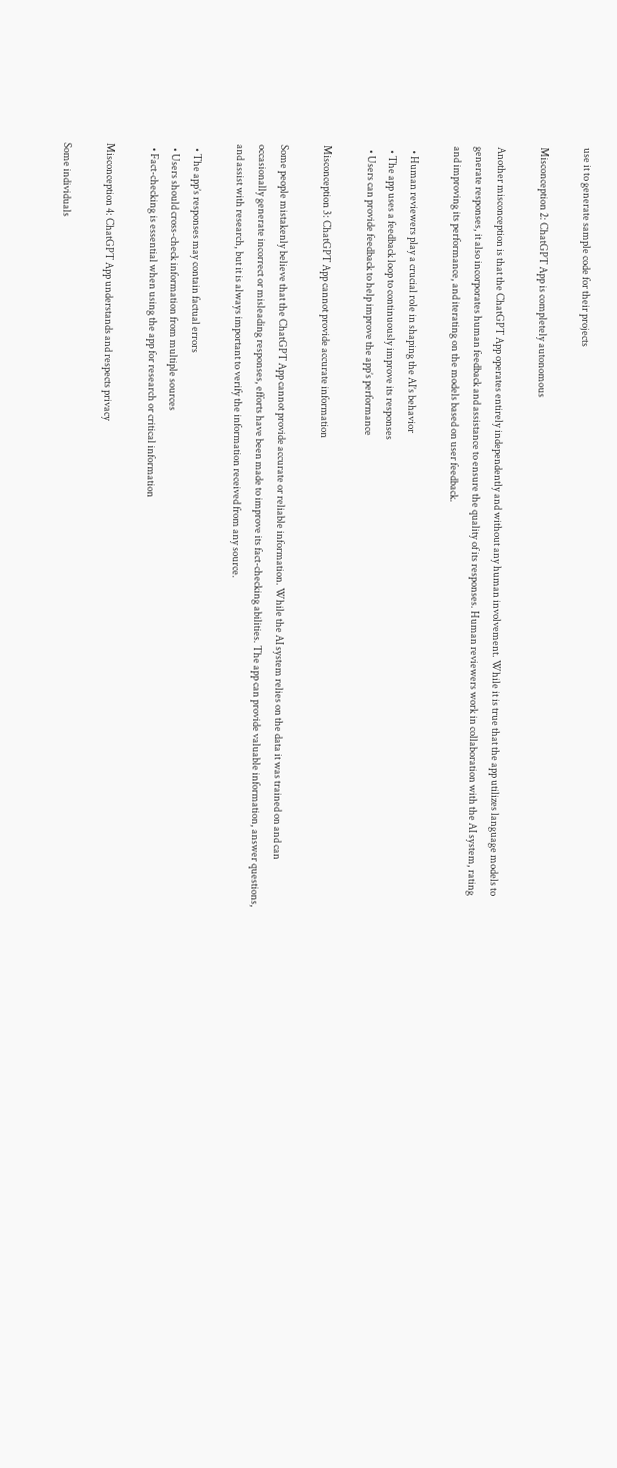use it to generate sample code for their projects

Misconception 2: ChatGPT App is completely autonomous

Another misconception is that the ChatGPT App operates entirely independently and without any human involvement. While it is true that the app utilizes language models to generate responses, it also incorporates human feedback and assistance to ensure the quality of its responses. Human reviewers work in collaboration with the AI system, rating and improving its performance, and iterating on the models based on user feedback.

  • Human reviewers play a crucial role in shaping the AI’s behavior
  • The app uses a feedback loop to continuously improve its responses
  • Users can provide feedback to help improve the app’s performance

Misconception 3: ChatGPT App cannot provide accurate information

Some people mistakenly believe that the ChatGPT App cannot provide accurate or reliable information. While the AI system relies on the data it was trained on and can occasionally generate incorrect or misleading responses, efforts have been made to improve its fact-checking abilities. The app can provide valuable information, answer questions, and assist with research, but it is always important to verify the information received from any source.

  • The app’s responses may contain factual errors
  • Users should cross-check information from multiple sources
  • Fact-checking is essential when using the app for research or critical information

Misconception 4: ChatGPT App understands and respects privacy

Some individuals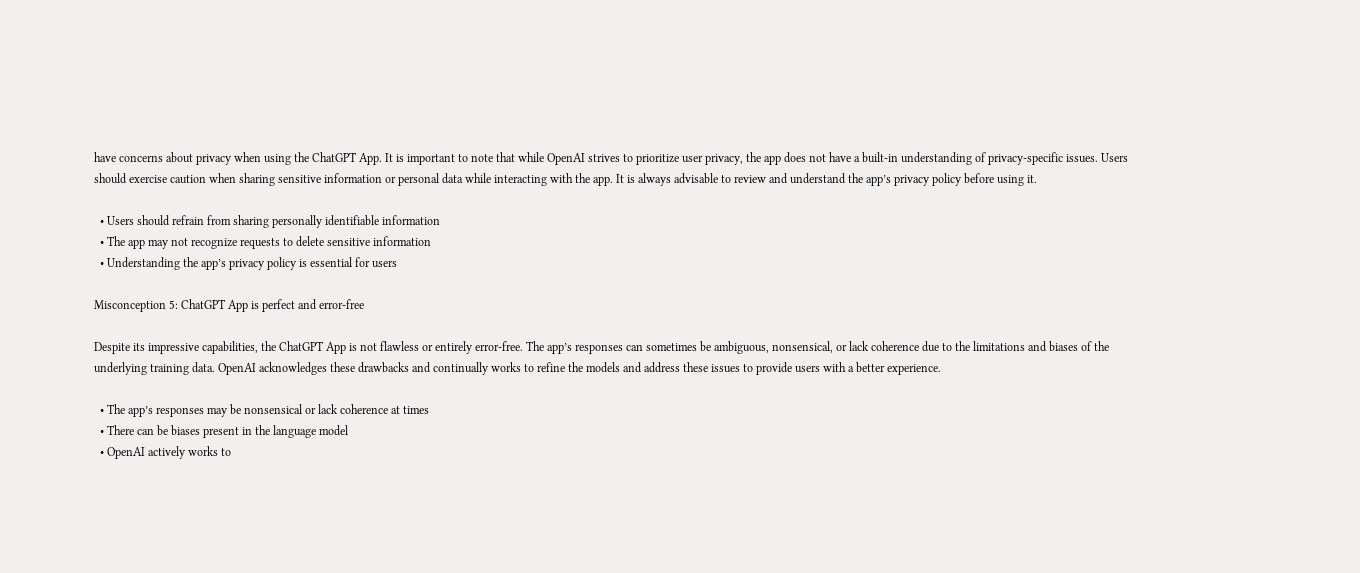have concerns about privacy when using the ChatGPT App. It is important to note that while OpenAI strives to prioritize user privacy, the app does not have a built-in understanding of privacy-specific issues. Users should exercise caution when sharing sensitive information or personal data while interacting with the app. It is always advisable to review and understand the app’s privacy policy before using it.

  • Users should refrain from sharing personally identifiable information
  • The app may not recognize requests to delete sensitive information
  • Understanding the app’s privacy policy is essential for users

Misconception 5: ChatGPT App is perfect and error-free

Despite its impressive capabilities, the ChatGPT App is not flawless or entirely error-free. The app’s responses can sometimes be ambiguous, nonsensical, or lack coherence due to the limitations and biases of the underlying training data. OpenAI acknowledges these drawbacks and continually works to refine the models and address these issues to provide users with a better experience.

  • The app’s responses may be nonsensical or lack coherence at times
  • There can be biases present in the language model
  • OpenAI actively works to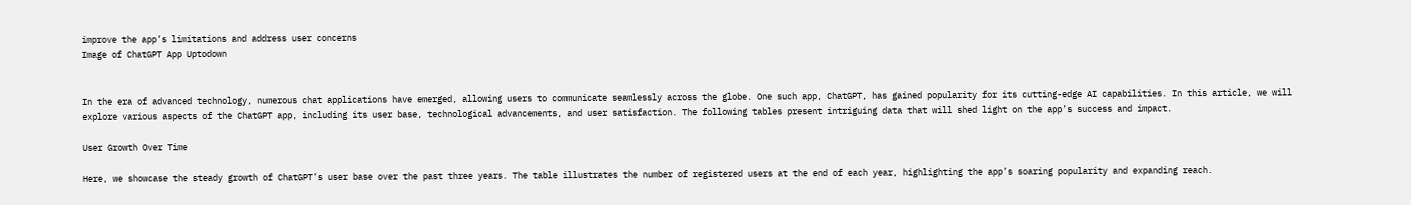improve the app’s limitations and address user concerns
Image of ChatGPT App Uptodown


In the era of advanced technology, numerous chat applications have emerged, allowing users to communicate seamlessly across the globe. One such app, ChatGPT, has gained popularity for its cutting-edge AI capabilities. In this article, we will explore various aspects of the ChatGPT app, including its user base, technological advancements, and user satisfaction. The following tables present intriguing data that will shed light on the app’s success and impact.

User Growth Over Time

Here, we showcase the steady growth of ChatGPT’s user base over the past three years. The table illustrates the number of registered users at the end of each year, highlighting the app’s soaring popularity and expanding reach.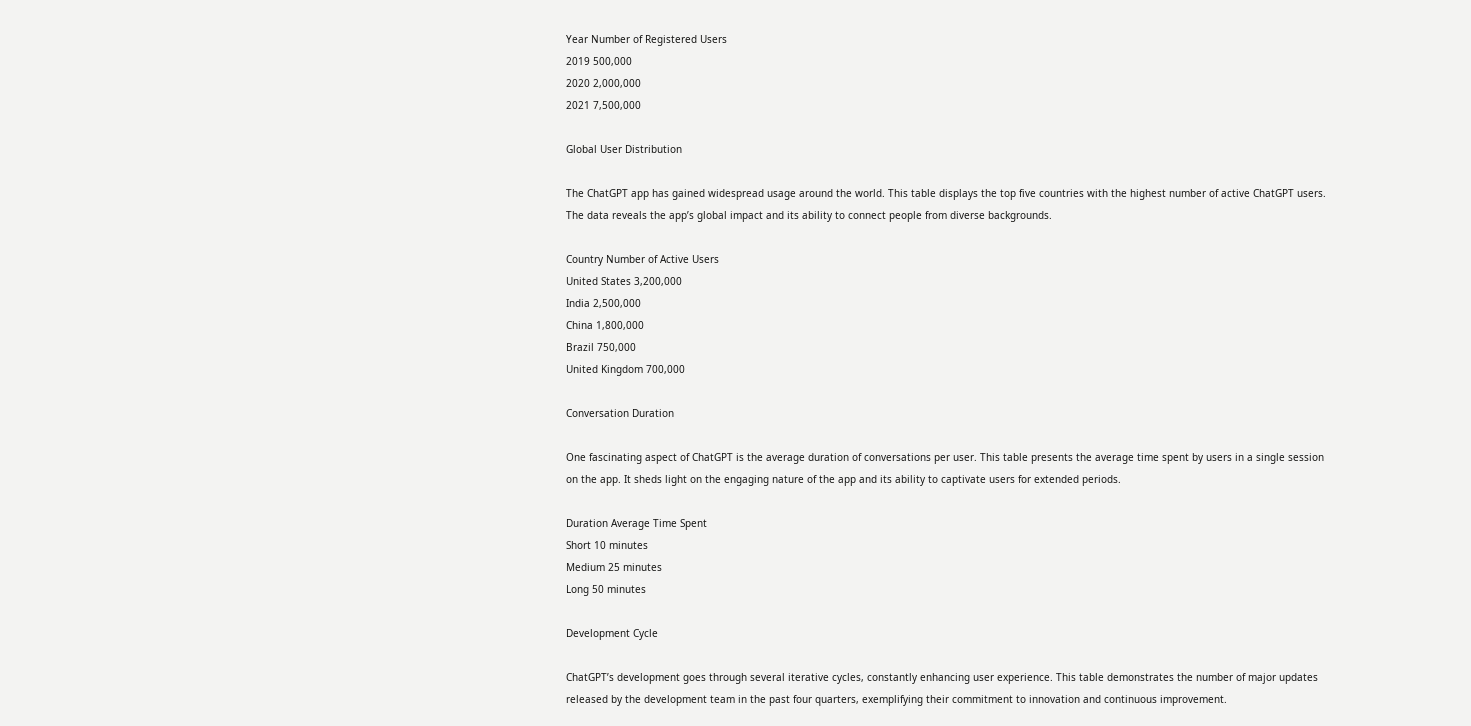Year Number of Registered Users
2019 500,000
2020 2,000,000
2021 7,500,000

Global User Distribution

The ChatGPT app has gained widespread usage around the world. This table displays the top five countries with the highest number of active ChatGPT users. The data reveals the app’s global impact and its ability to connect people from diverse backgrounds.

Country Number of Active Users
United States 3,200,000
India 2,500,000
China 1,800,000
Brazil 750,000
United Kingdom 700,000

Conversation Duration

One fascinating aspect of ChatGPT is the average duration of conversations per user. This table presents the average time spent by users in a single session on the app. It sheds light on the engaging nature of the app and its ability to captivate users for extended periods.

Duration Average Time Spent
Short 10 minutes
Medium 25 minutes
Long 50 minutes

Development Cycle

ChatGPT’s development goes through several iterative cycles, constantly enhancing user experience. This table demonstrates the number of major updates released by the development team in the past four quarters, exemplifying their commitment to innovation and continuous improvement.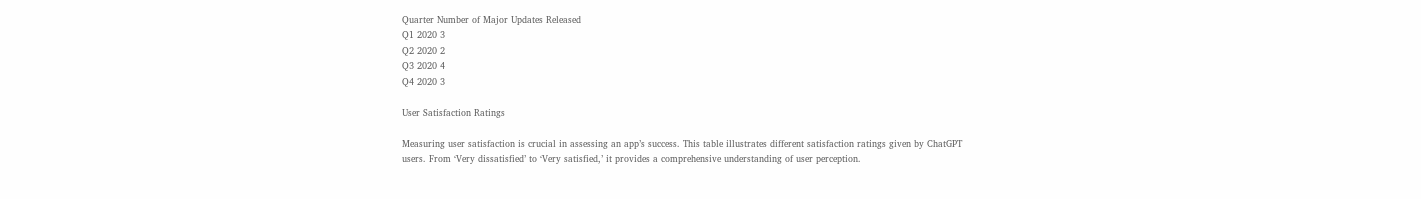Quarter Number of Major Updates Released
Q1 2020 3
Q2 2020 2
Q3 2020 4
Q4 2020 3

User Satisfaction Ratings

Measuring user satisfaction is crucial in assessing an app’s success. This table illustrates different satisfaction ratings given by ChatGPT users. From ‘Very dissatisfied’ to ‘Very satisfied,’ it provides a comprehensive understanding of user perception.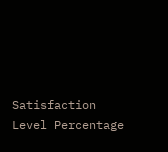Satisfaction Level Percentage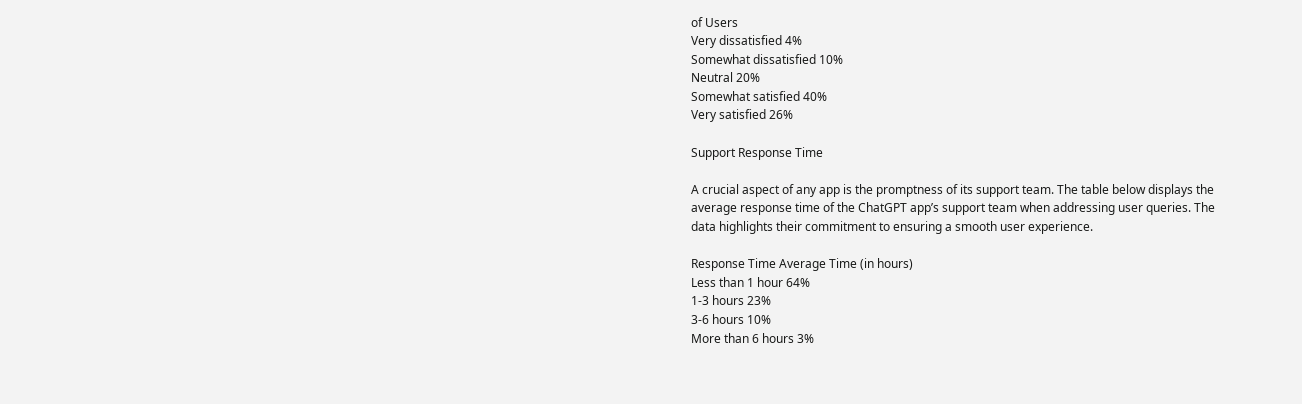of Users
Very dissatisfied 4%
Somewhat dissatisfied 10%
Neutral 20%
Somewhat satisfied 40%
Very satisfied 26%

Support Response Time

A crucial aspect of any app is the promptness of its support team. The table below displays the average response time of the ChatGPT app’s support team when addressing user queries. The data highlights their commitment to ensuring a smooth user experience.

Response Time Average Time (in hours)
Less than 1 hour 64%
1-3 hours 23%
3-6 hours 10%
More than 6 hours 3%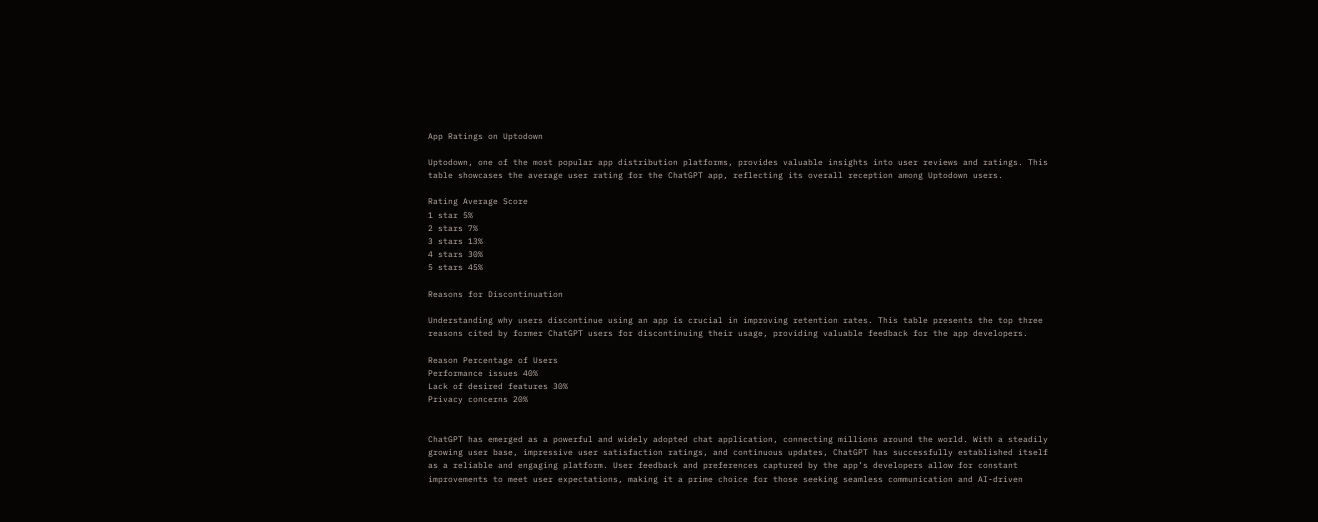App Ratings on Uptodown

Uptodown, one of the most popular app distribution platforms, provides valuable insights into user reviews and ratings. This table showcases the average user rating for the ChatGPT app, reflecting its overall reception among Uptodown users.

Rating Average Score
1 star 5%
2 stars 7%
3 stars 13%
4 stars 30%
5 stars 45%

Reasons for Discontinuation

Understanding why users discontinue using an app is crucial in improving retention rates. This table presents the top three reasons cited by former ChatGPT users for discontinuing their usage, providing valuable feedback for the app developers.

Reason Percentage of Users
Performance issues 40%
Lack of desired features 30%
Privacy concerns 20%


ChatGPT has emerged as a powerful and widely adopted chat application, connecting millions around the world. With a steadily growing user base, impressive user satisfaction ratings, and continuous updates, ChatGPT has successfully established itself as a reliable and engaging platform. User feedback and preferences captured by the app’s developers allow for constant improvements to meet user expectations, making it a prime choice for those seeking seamless communication and AI-driven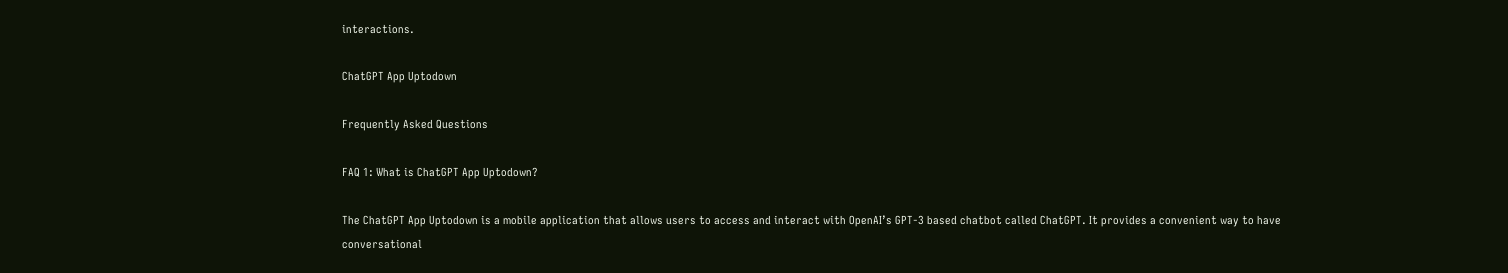interactions.

ChatGPT App Uptodown

Frequently Asked Questions

FAQ 1: What is ChatGPT App Uptodown?

The ChatGPT App Uptodown is a mobile application that allows users to access and interact with OpenAI’s GPT-3 based chatbot called ChatGPT. It provides a convenient way to have conversational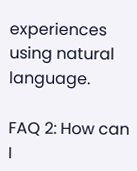experiences using natural language.

FAQ 2: How can I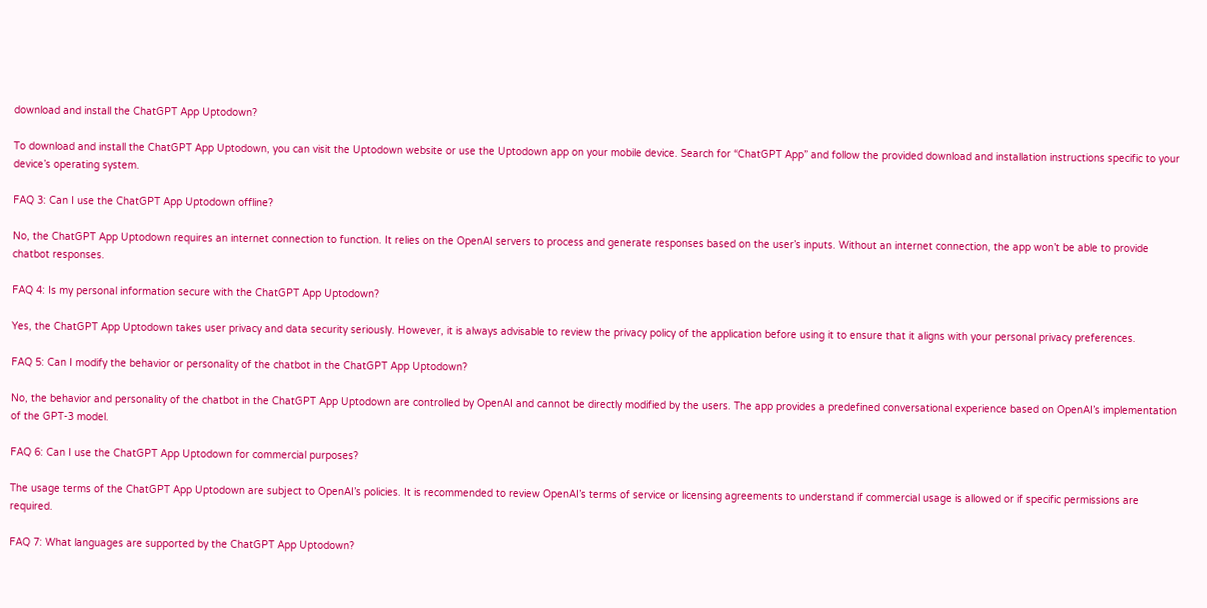download and install the ChatGPT App Uptodown?

To download and install the ChatGPT App Uptodown, you can visit the Uptodown website or use the Uptodown app on your mobile device. Search for “ChatGPT App” and follow the provided download and installation instructions specific to your device’s operating system.

FAQ 3: Can I use the ChatGPT App Uptodown offline?

No, the ChatGPT App Uptodown requires an internet connection to function. It relies on the OpenAI servers to process and generate responses based on the user’s inputs. Without an internet connection, the app won’t be able to provide chatbot responses.

FAQ 4: Is my personal information secure with the ChatGPT App Uptodown?

Yes, the ChatGPT App Uptodown takes user privacy and data security seriously. However, it is always advisable to review the privacy policy of the application before using it to ensure that it aligns with your personal privacy preferences.

FAQ 5: Can I modify the behavior or personality of the chatbot in the ChatGPT App Uptodown?

No, the behavior and personality of the chatbot in the ChatGPT App Uptodown are controlled by OpenAI and cannot be directly modified by the users. The app provides a predefined conversational experience based on OpenAI’s implementation of the GPT-3 model.

FAQ 6: Can I use the ChatGPT App Uptodown for commercial purposes?

The usage terms of the ChatGPT App Uptodown are subject to OpenAI’s policies. It is recommended to review OpenAI’s terms of service or licensing agreements to understand if commercial usage is allowed or if specific permissions are required.

FAQ 7: What languages are supported by the ChatGPT App Uptodown?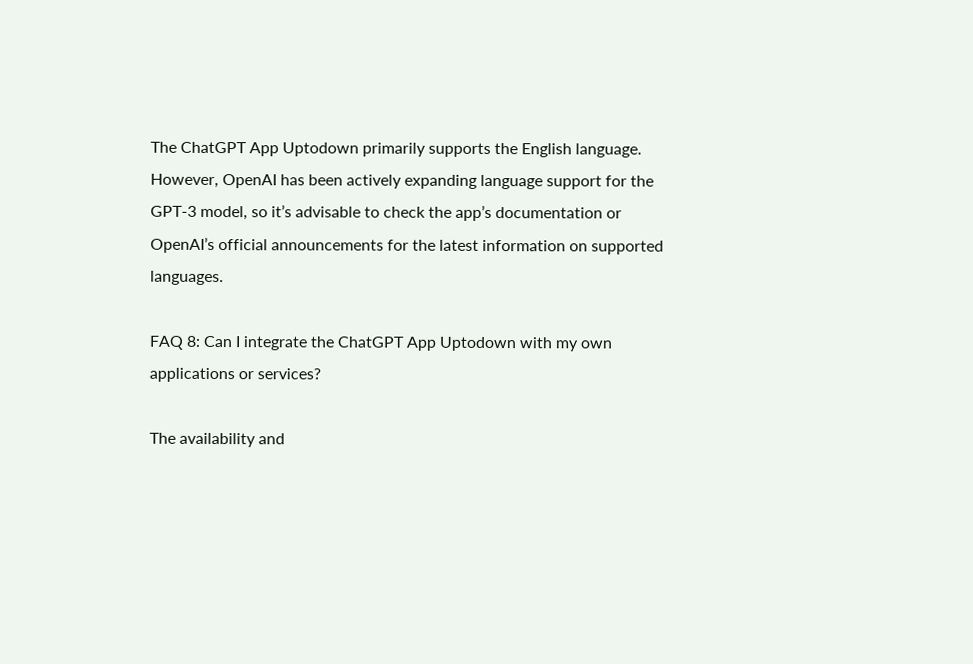The ChatGPT App Uptodown primarily supports the English language. However, OpenAI has been actively expanding language support for the GPT-3 model, so it’s advisable to check the app’s documentation or OpenAI’s official announcements for the latest information on supported languages.

FAQ 8: Can I integrate the ChatGPT App Uptodown with my own applications or services?

The availability and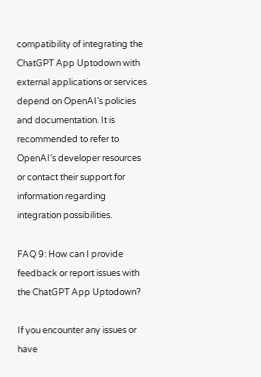compatibility of integrating the ChatGPT App Uptodown with external applications or services depend on OpenAI’s policies and documentation. It is recommended to refer to OpenAI’s developer resources or contact their support for information regarding integration possibilities.

FAQ 9: How can I provide feedback or report issues with the ChatGPT App Uptodown?

If you encounter any issues or have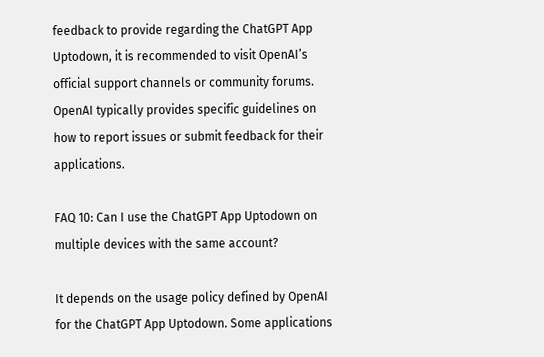feedback to provide regarding the ChatGPT App Uptodown, it is recommended to visit OpenAI’s official support channels or community forums. OpenAI typically provides specific guidelines on how to report issues or submit feedback for their applications.

FAQ 10: Can I use the ChatGPT App Uptodown on multiple devices with the same account?

It depends on the usage policy defined by OpenAI for the ChatGPT App Uptodown. Some applications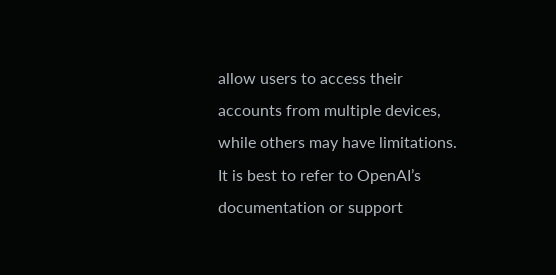allow users to access their accounts from multiple devices, while others may have limitations. It is best to refer to OpenAI’s documentation or support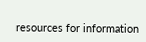resources for information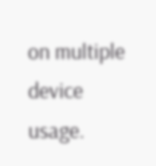on multiple device usage.